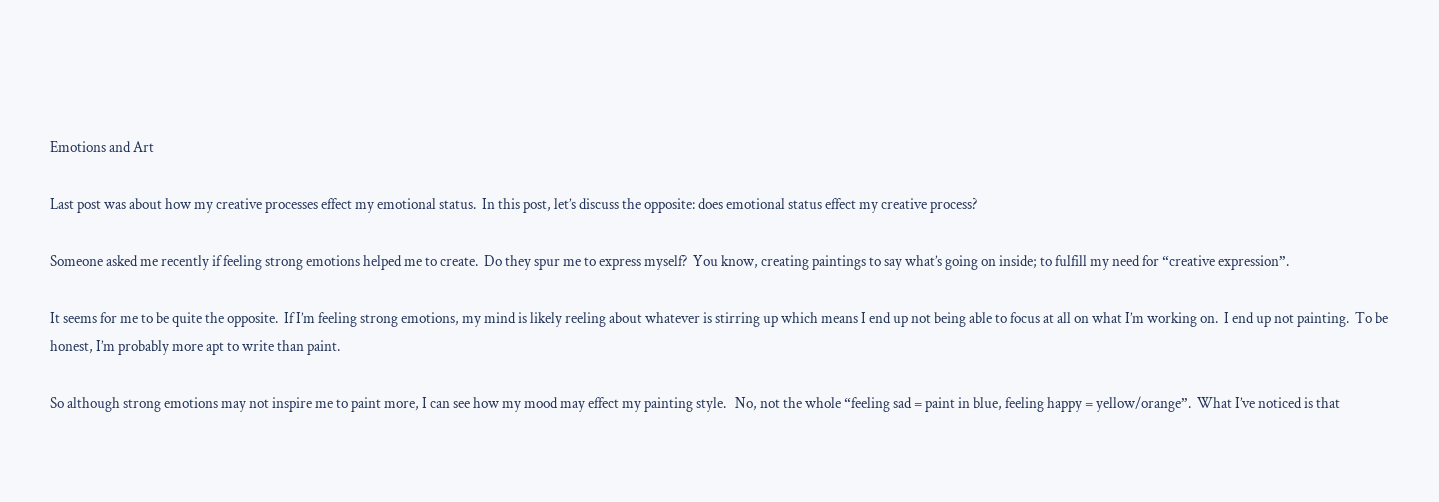Emotions and Art

Last post was about how my creative processes effect my emotional status.  In this post, let’s discuss the opposite: does emotional status effect my creative process?

Someone asked me recently if feeling strong emotions helped me to create.  Do they spur me to express myself?  You know, creating paintings to say what’s going on inside; to fulfill my need for “creative expression”.

It seems for me to be quite the opposite.  If I’m feeling strong emotions, my mind is likely reeling about whatever is stirring up which means I end up not being able to focus at all on what I’m working on.  I end up not painting.  To be honest, I’m probably more apt to write than paint.

So although strong emotions may not inspire me to paint more, I can see how my mood may effect my painting style.   No, not the whole “feeling sad = paint in blue, feeling happy = yellow/orange”.  What I’ve noticed is that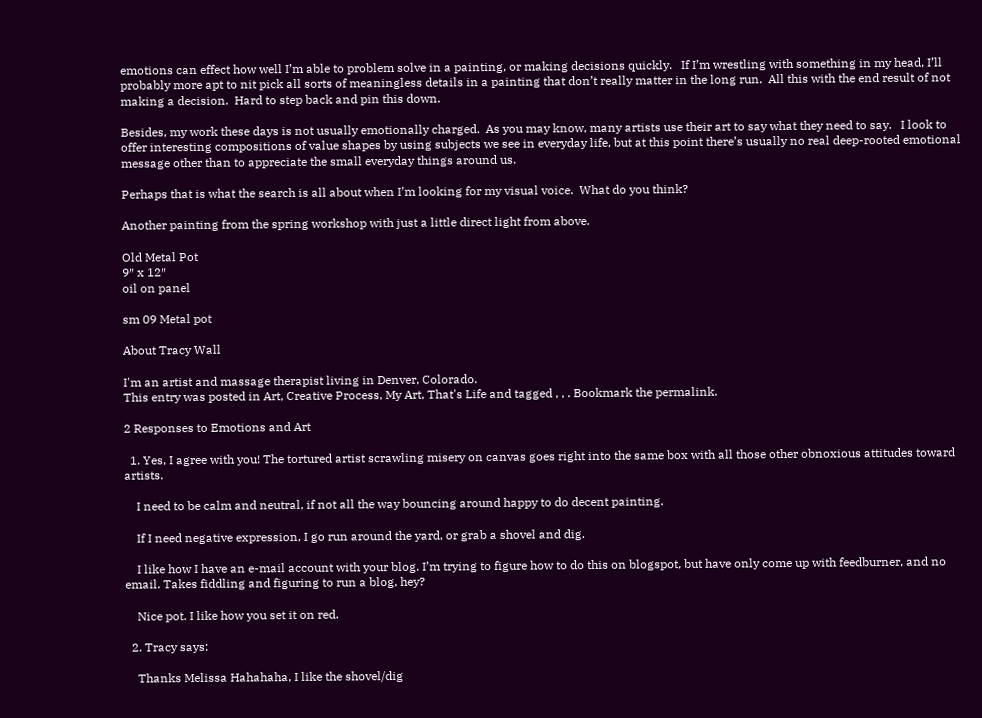emotions can effect how well I’m able to problem solve in a painting, or making decisions quickly.   If I’m wrestling with something in my head, I’ll probably more apt to nit pick all sorts of meaningless details in a painting that don’t really matter in the long run.  All this with the end result of not making a decision.  Hard to step back and pin this down.

Besides, my work these days is not usually emotionally charged.  As you may know, many artists use their art to say what they need to say.   I look to offer interesting compositions of value shapes by using subjects we see in everyday life, but at this point there’s usually no real deep-rooted emotional message other than to appreciate the small everyday things around us.

Perhaps that is what the search is all about when I’m looking for my visual voice.  What do you think?

Another painting from the spring workshop with just a little direct light from above.

Old Metal Pot
9″ x 12″
oil on panel

sm 09 Metal pot

About Tracy Wall

I'm an artist and massage therapist living in Denver, Colorado.
This entry was posted in Art, Creative Process, My Art, That's Life and tagged , , . Bookmark the permalink.

2 Responses to Emotions and Art

  1. Yes, I agree with you! The tortured artist scrawling misery on canvas goes right into the same box with all those other obnoxious attitudes toward artists.

    I need to be calm and neutral, if not all the way bouncing around happy to do decent painting.

    If I need negative expression, I go run around the yard, or grab a shovel and dig.

    I like how I have an e-mail account with your blog. I’m trying to figure how to do this on blogspot, but have only come up with feedburner, and no email. Takes fiddling and figuring to run a blog, hey?

    Nice pot. I like how you set it on red.

  2. Tracy says:

    Thanks Melissa Hahahaha, I like the shovel/dig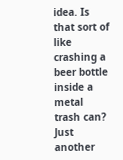idea. Is that sort of like crashing a beer bottle inside a metal trash can? Just another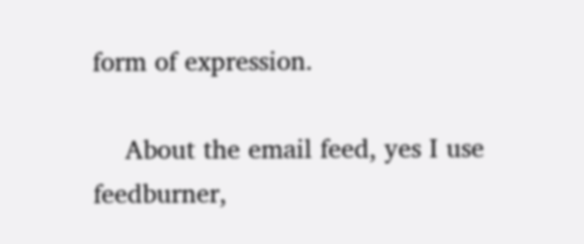form of expression.

    About the email feed, yes I use feedburner,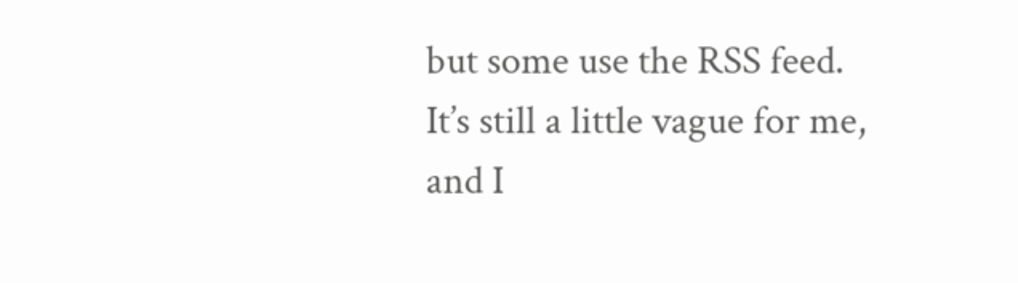but some use the RSS feed. It’s still a little vague for me, and I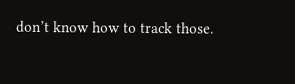don’t know how to track those.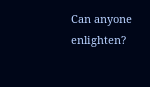Can anyone enlighten?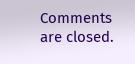Comments are closed.